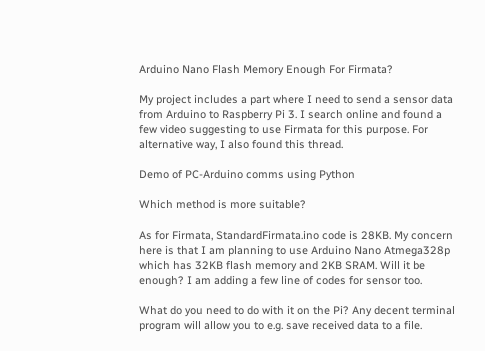Arduino Nano Flash Memory Enough For Firmata?

My project includes a part where I need to send a sensor data from Arduino to Raspberry Pi 3. I search online and found a few video suggesting to use Firmata for this purpose. For alternative way, I also found this thread.

Demo of PC-Arduino comms using Python

Which method is more suitable?

As for Firmata, StandardFirmata.ino code is 28KB. My concern here is that I am planning to use Arduino Nano Atmega328p which has 32KB flash memory and 2KB SRAM. Will it be enough? I am adding a few line of codes for sensor too.

What do you need to do with it on the Pi? Any decent terminal program will allow you to e.g. save received data to a file.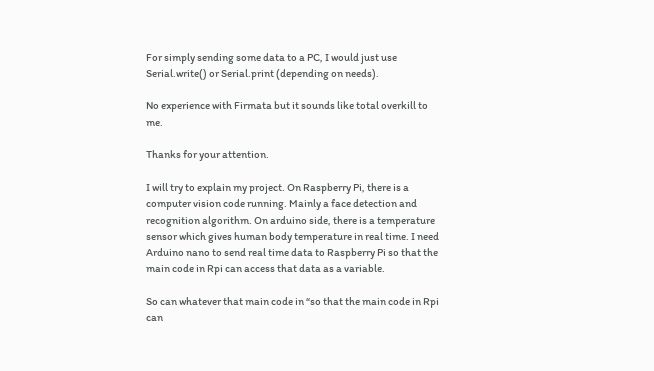For simply sending some data to a PC, I would just use Serial.write() or Serial.print (depending on needs).

No experience with Firmata but it sounds like total overkill to me.

Thanks for your attention.

I will try to explain my project. On Raspberry Pi, there is a computer vision code running. Mainly a face detection and recognition algorithm. On arduino side, there is a temperature sensor which gives human body temperature in real time. I need Arduino nano to send real time data to Raspberry Pi so that the main code in Rpi can access that data as a variable.

So can whatever that main code in “so that the main code in Rpi can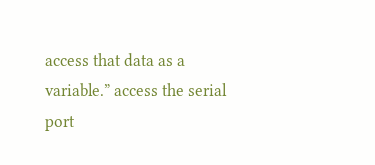access that data as a variable.” access the serial port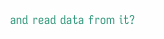and read data from it?